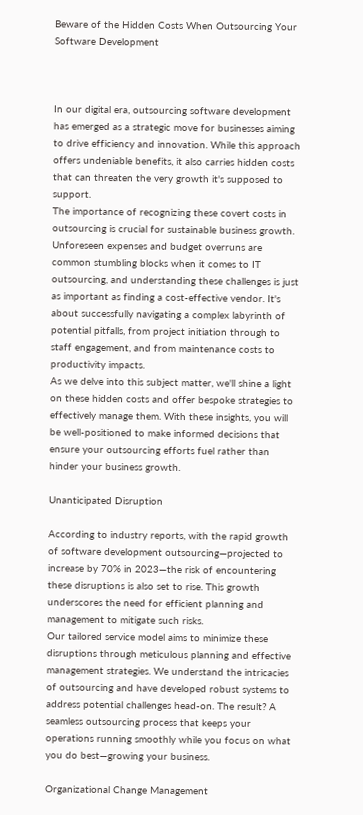Beware of the Hidden Costs When Outsourcing Your Software Development



In our digital era, outsourcing software development has emerged as a strategic move for businesses aiming to drive efficiency and innovation. While this approach offers undeniable benefits, it also carries hidden costs that can threaten the very growth it's supposed to support.
The importance of recognizing these covert costs in outsourcing is crucial for sustainable business growth. Unforeseen expenses and budget overruns are common stumbling blocks when it comes to IT outsourcing, and understanding these challenges is just as important as finding a cost-effective vendor. It's about successfully navigating a complex labyrinth of potential pitfalls, from project initiation through to staff engagement, and from maintenance costs to productivity impacts.
As we delve into this subject matter, we'll shine a light on these hidden costs and offer bespoke strategies to effectively manage them. With these insights, you will be well-positioned to make informed decisions that ensure your outsourcing efforts fuel rather than hinder your business growth.

Unanticipated Disruption

According to industry reports, with the rapid growth of software development outsourcing—projected to increase by 70% in 2023—the risk of encountering these disruptions is also set to rise. This growth underscores the need for efficient planning and management to mitigate such risks.
Our tailored service model aims to minimize these disruptions through meticulous planning and effective management strategies. We understand the intricacies of outsourcing and have developed robust systems to address potential challenges head-on. The result? A seamless outsourcing process that keeps your operations running smoothly while you focus on what you do best—growing your business.

Organizational Change Management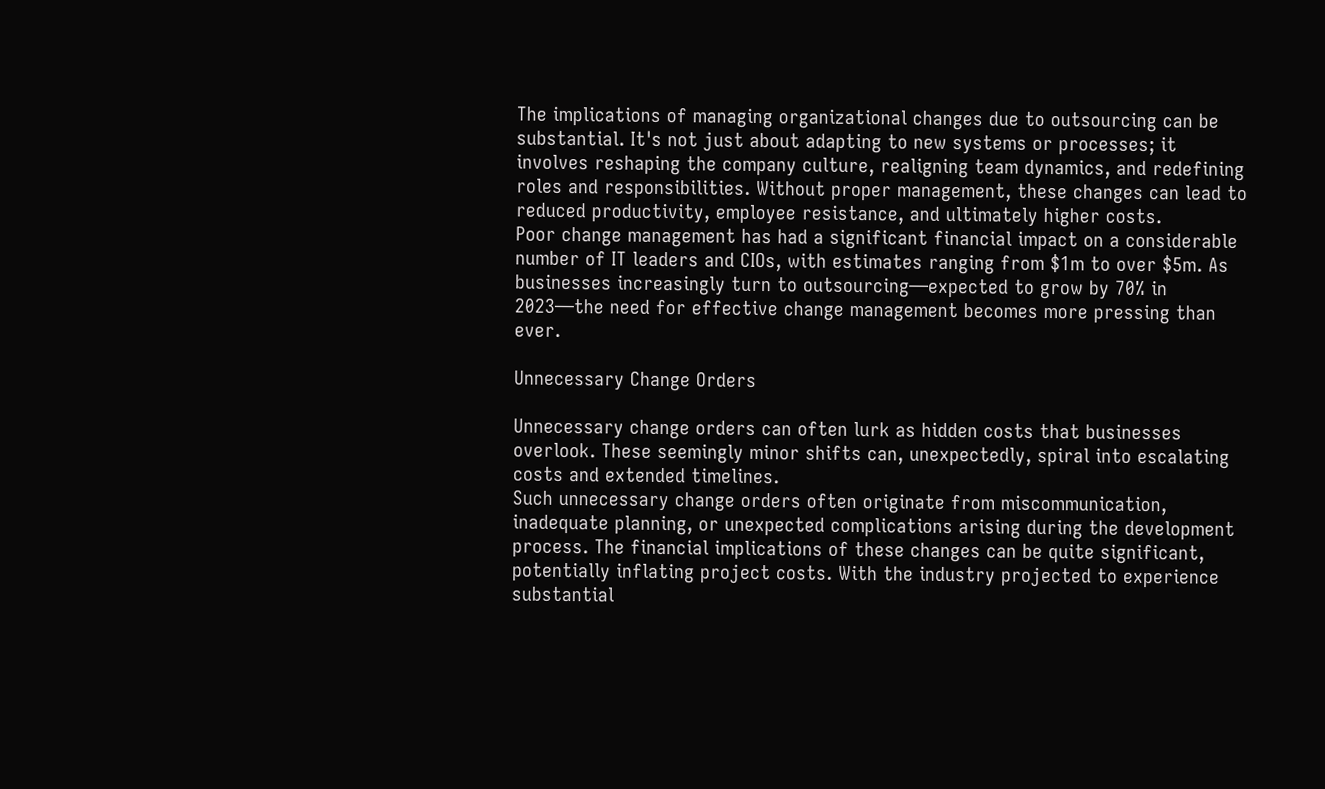The implications of managing organizational changes due to outsourcing can be substantial. It's not just about adapting to new systems or processes; it involves reshaping the company culture, realigning team dynamics, and redefining roles and responsibilities. Without proper management, these changes can lead to reduced productivity, employee resistance, and ultimately higher costs.
Poor change management has had a significant financial impact on a considerable number of IT leaders and CIOs, with estimates ranging from $1m to over $5m. As businesses increasingly turn to outsourcing—expected to grow by 70% in 2023—the need for effective change management becomes more pressing than ever.

Unnecessary Change Orders

Unnecessary change orders can often lurk as hidden costs that businesses overlook. These seemingly minor shifts can, unexpectedly, spiral into escalating costs and extended timelines.
Such unnecessary change orders often originate from miscommunication, inadequate planning, or unexpected complications arising during the development process. The financial implications of these changes can be quite significant, potentially inflating project costs. With the industry projected to experience substantial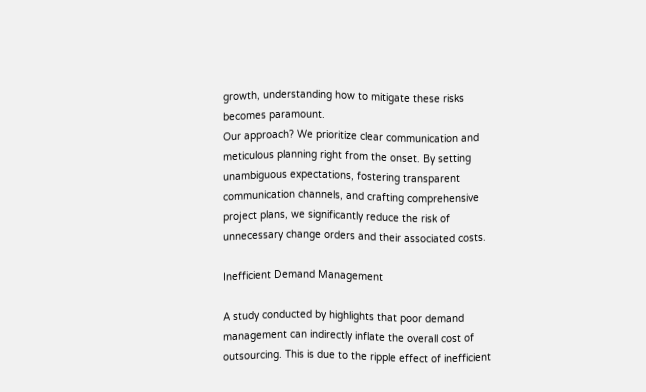growth, understanding how to mitigate these risks becomes paramount.
Our approach? We prioritize clear communication and meticulous planning right from the onset. By setting unambiguous expectations, fostering transparent communication channels, and crafting comprehensive project plans, we significantly reduce the risk of unnecessary change orders and their associated costs.

Inefficient Demand Management

A study conducted by highlights that poor demand management can indirectly inflate the overall cost of outsourcing. This is due to the ripple effect of inefficient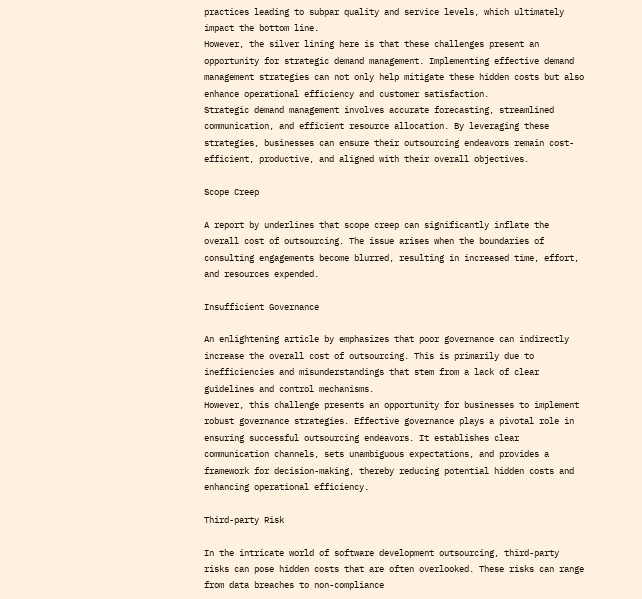practices leading to subpar quality and service levels, which ultimately impact the bottom line.
However, the silver lining here is that these challenges present an opportunity for strategic demand management. Implementing effective demand management strategies can not only help mitigate these hidden costs but also enhance operational efficiency and customer satisfaction.
Strategic demand management involves accurate forecasting, streamlined communication, and efficient resource allocation. By leveraging these strategies, businesses can ensure their outsourcing endeavors remain cost-efficient, productive, and aligned with their overall objectives.

Scope Creep

A report by underlines that scope creep can significantly inflate the overall cost of outsourcing. The issue arises when the boundaries of consulting engagements become blurred, resulting in increased time, effort, and resources expended.

Insufficient Governance

An enlightening article by emphasizes that poor governance can indirectly increase the overall cost of outsourcing. This is primarily due to inefficiencies and misunderstandings that stem from a lack of clear guidelines and control mechanisms.
However, this challenge presents an opportunity for businesses to implement robust governance strategies. Effective governance plays a pivotal role in ensuring successful outsourcing endeavors. It establishes clear communication channels, sets unambiguous expectations, and provides a framework for decision-making, thereby reducing potential hidden costs and enhancing operational efficiency.

Third-party Risk

In the intricate world of software development outsourcing, third-party risks can pose hidden costs that are often overlooked. These risks can range from data breaches to non-compliance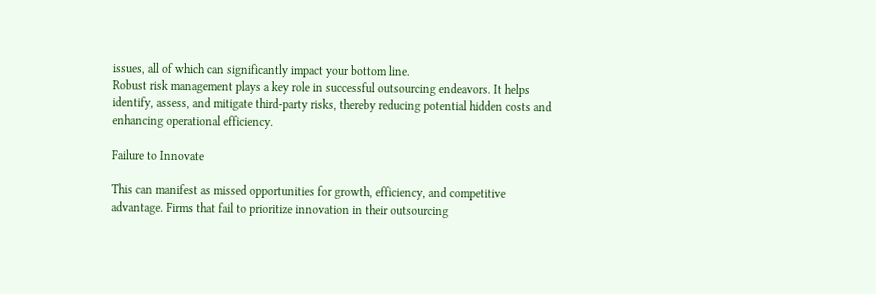issues, all of which can significantly impact your bottom line.
Robust risk management plays a key role in successful outsourcing endeavors. It helps identify, assess, and mitigate third-party risks, thereby reducing potential hidden costs and enhancing operational efficiency.

Failure to Innovate

This can manifest as missed opportunities for growth, efficiency, and competitive advantage. Firms that fail to prioritize innovation in their outsourcing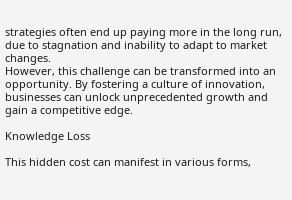strategies often end up paying more in the long run, due to stagnation and inability to adapt to market changes.
However, this challenge can be transformed into an opportunity. By fostering a culture of innovation, businesses can unlock unprecedented growth and gain a competitive edge.

Knowledge Loss

This hidden cost can manifest in various forms,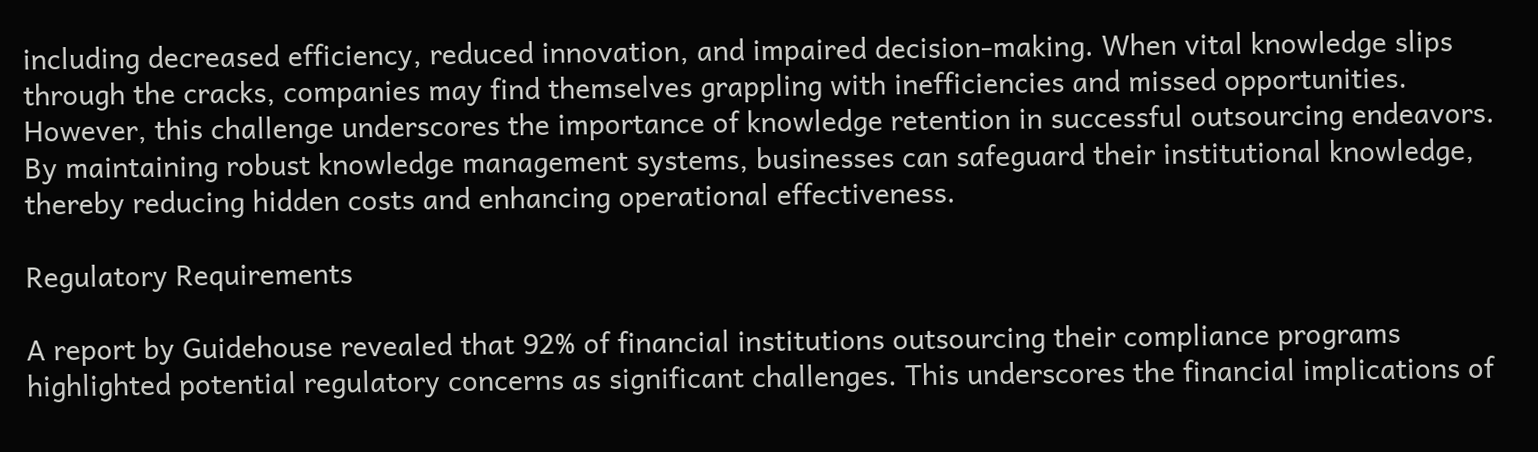including decreased efficiency, reduced innovation, and impaired decision-making. When vital knowledge slips through the cracks, companies may find themselves grappling with inefficiencies and missed opportunities.
However, this challenge underscores the importance of knowledge retention in successful outsourcing endeavors. By maintaining robust knowledge management systems, businesses can safeguard their institutional knowledge, thereby reducing hidden costs and enhancing operational effectiveness.

Regulatory Requirements

A report by Guidehouse revealed that 92% of financial institutions outsourcing their compliance programs highlighted potential regulatory concerns as significant challenges. This underscores the financial implications of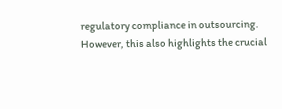regulatory compliance in outsourcing.
However, this also highlights the crucial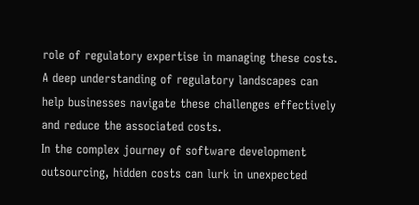role of regulatory expertise in managing these costs. A deep understanding of regulatory landscapes can help businesses navigate these challenges effectively and reduce the associated costs.
In the complex journey of software development outsourcing, hidden costs can lurk in unexpected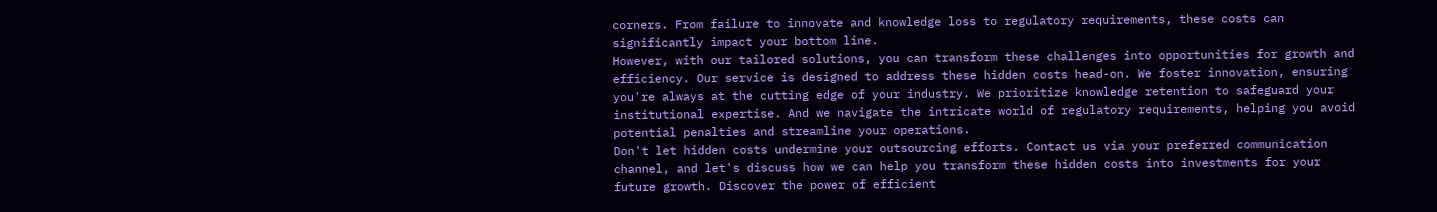corners. From failure to innovate and knowledge loss to regulatory requirements, these costs can significantly impact your bottom line.
However, with our tailored solutions, you can transform these challenges into opportunities for growth and efficiency. Our service is designed to address these hidden costs head-on. We foster innovation, ensuring you're always at the cutting edge of your industry. We prioritize knowledge retention to safeguard your institutional expertise. And we navigate the intricate world of regulatory requirements, helping you avoid potential penalties and streamline your operations.
Don't let hidden costs undermine your outsourcing efforts. Contact us via your preferred communication channel, and let's discuss how we can help you transform these hidden costs into investments for your future growth. Discover the power of efficient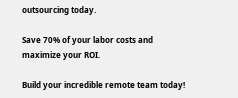outsourcing today.

Save 70% of your labor costs and maximize your ROI.

Build your incredible remote team today!